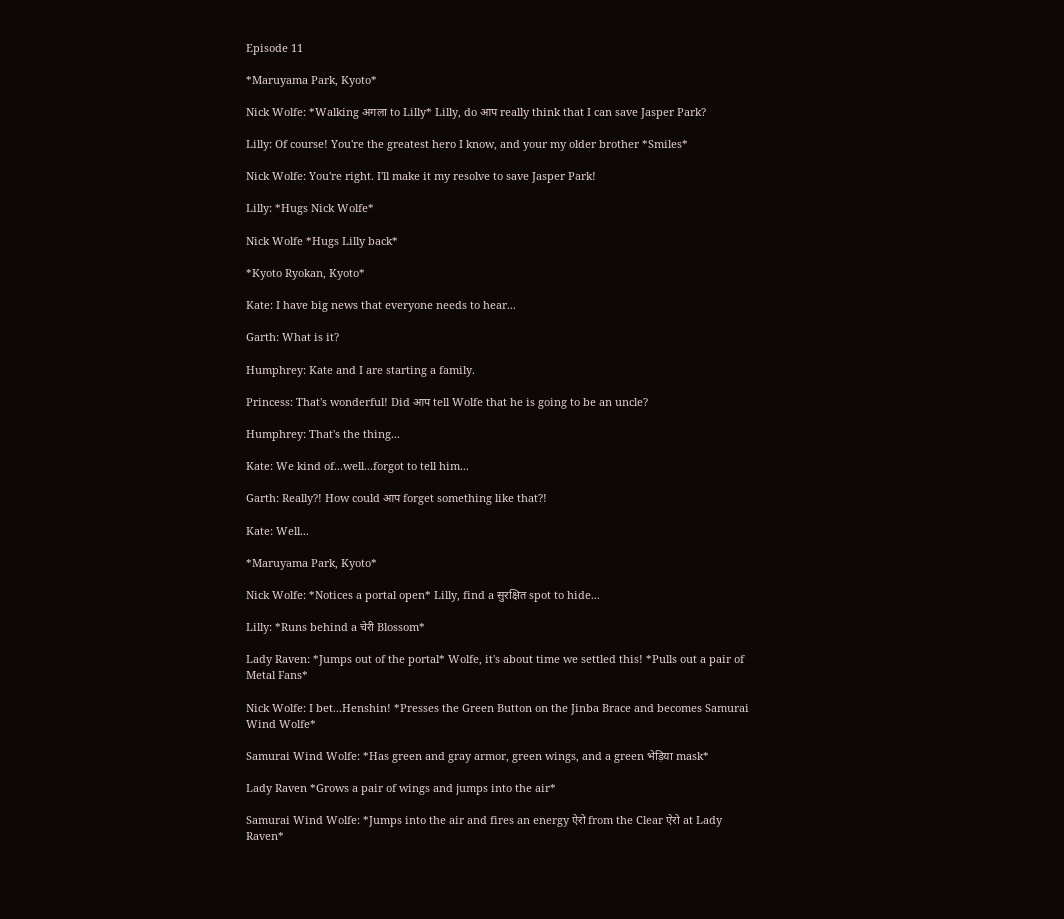Episode 11

*Maruyama Park, Kyoto*

Nick Wolfe: *Walking अगला to Lilly* Lilly, do आप really think that I can save Jasper Park?

Lilly: Of course! You're the greatest hero I know, and your my older brother *Smiles*

Nick Wolfe: You're right. I'll make it my resolve to save Jasper Park!

Lilly: *Hugs Nick Wolfe*

Nick Wolfe *Hugs Lilly back*

*Kyoto Ryokan, Kyoto*

Kate: I have big news that everyone needs to hear...

Garth: What is it?

Humphrey: Kate and I are starting a family.

Princess: That's wonderful! Did आप tell Wolfe that he is going to be an uncle?

Humphrey: That's the thing...

Kate: We kind of...well...forgot to tell him...

Garth: Really?! How could आप forget something like that?!

Kate: Well...

*Maruyama Park, Kyoto*

Nick Wolfe: *Notices a portal open* Lilly, find a सुरक्षित spot to hide...

Lilly: *Runs behind a चेरी Blossom*

Lady Raven: *Jumps out of the portal* Wolfe, it's about time we settled this! *Pulls out a pair of Metal Fans*

Nick Wolfe: I bet...Henshin! *Presses the Green Button on the Jinba Brace and becomes Samurai Wind Wolfe*

Samurai Wind Wolfe: *Has green and gray armor, green wings, and a green भेड़िया mask*

Lady Raven *Grows a pair of wings and jumps into the air*

Samurai Wind Wolfe: *Jumps into the air and fires an energy ऐरो from the Clear ऐरो at Lady Raven*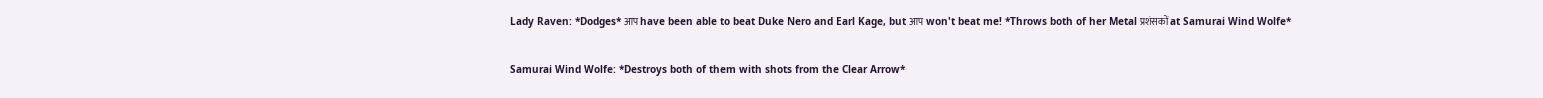Lady Raven: *Dodges* आप have been able to beat Duke Nero and Earl Kage, but आप won't beat me! *Throws both of her Metal प्रशंसकों at Samurai Wind Wolfe*

Samurai Wind Wolfe: *Destroys both of them with shots from the Clear Arrow*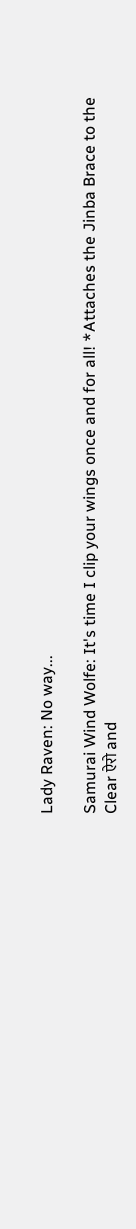Lady Raven: No way...

Samurai Wind Wolfe: It's time I clip your wings once and for all! *Attaches the Jinba Brace to the Clear ऐरो and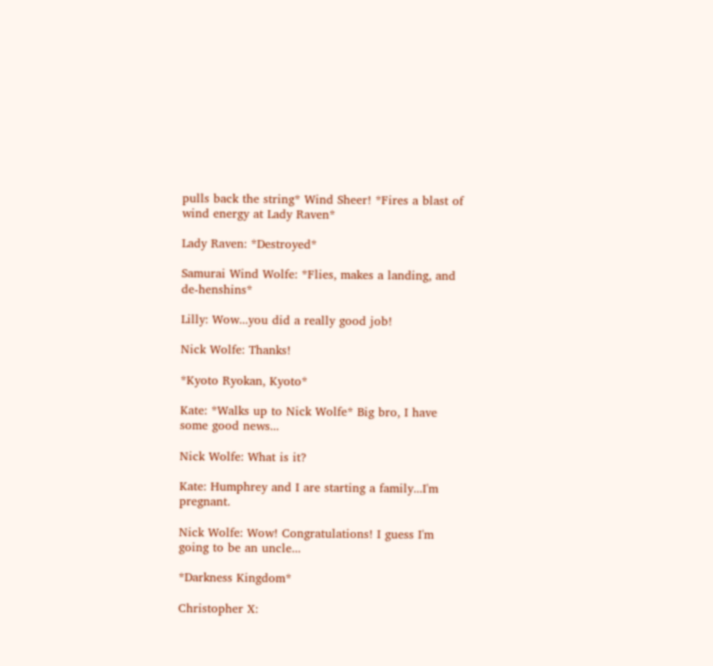pulls back the string* Wind Sheer! *Fires a blast of wind energy at Lady Raven*

Lady Raven: *Destroyed*

Samurai Wind Wolfe: *Flies, makes a landing, and de-henshins*

Lilly: Wow...you did a really good job!

Nick Wolfe: Thanks!

*Kyoto Ryokan, Kyoto*

Kate: *Walks up to Nick Wolfe* Big bro, I have some good news...

Nick Wolfe: What is it?

Kate: Humphrey and I are starting a family...I'm pregnant.

Nick Wolfe: Wow! Congratulations! I guess I'm going to be an uncle...

*Darkness Kingdom*

Christopher X: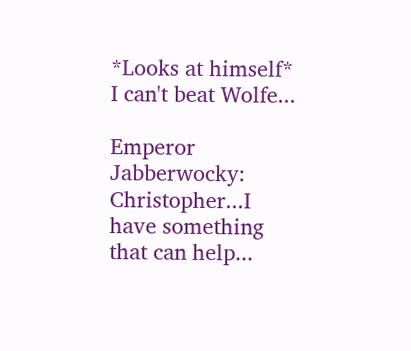*Looks at himself* I can't beat Wolfe...

Emperor Jabberwocky: Christopher...I have something that can help...